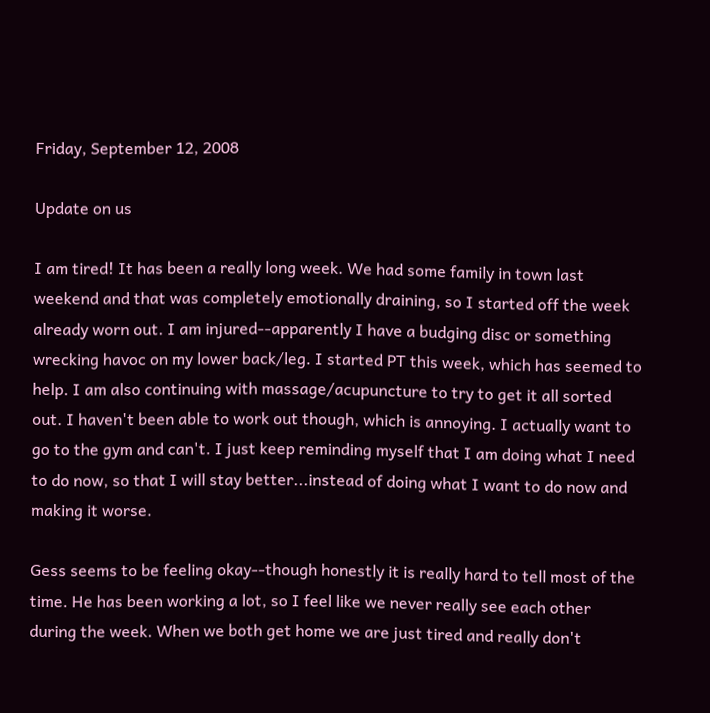Friday, September 12, 2008

Update on us

I am tired! It has been a really long week. We had some family in town last weekend and that was completely emotionally draining, so I started off the week already worn out. I am injured--apparently I have a budging disc or something wrecking havoc on my lower back/leg. I started PT this week, which has seemed to help. I am also continuing with massage/acupuncture to try to get it all sorted out. I haven't been able to work out though, which is annoying. I actually want to go to the gym and can't. I just keep reminding myself that I am doing what I need to do now, so that I will stay better...instead of doing what I want to do now and making it worse.

Gess seems to be feeling okay--though honestly it is really hard to tell most of the time. He has been working a lot, so I feel like we never really see each other during the week. When we both get home we are just tired and really don't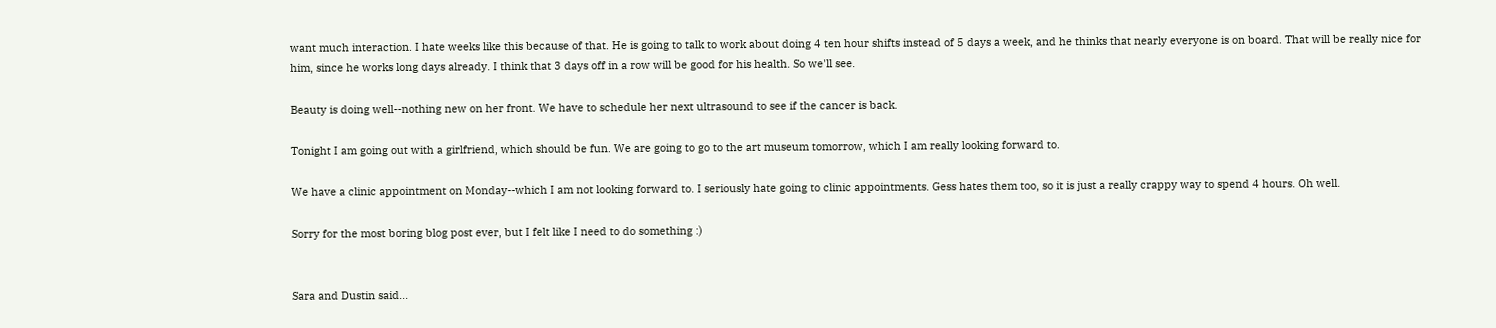want much interaction. I hate weeks like this because of that. He is going to talk to work about doing 4 ten hour shifts instead of 5 days a week, and he thinks that nearly everyone is on board. That will be really nice for him, since he works long days already. I think that 3 days off in a row will be good for his health. So we'll see.

Beauty is doing well--nothing new on her front. We have to schedule her next ultrasound to see if the cancer is back.

Tonight I am going out with a girlfriend, which should be fun. We are going to go to the art museum tomorrow, which I am really looking forward to.

We have a clinic appointment on Monday--which I am not looking forward to. I seriously hate going to clinic appointments. Gess hates them too, so it is just a really crappy way to spend 4 hours. Oh well.

Sorry for the most boring blog post ever, but I felt like I need to do something :)


Sara and Dustin said...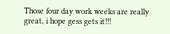Those four day work weeks are really great, i hope gess gets it!!!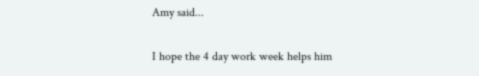Amy said...

I hope the 4 day work week helps him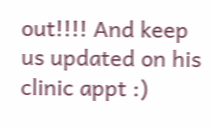out!!!! And keep us updated on his clinic appt :)